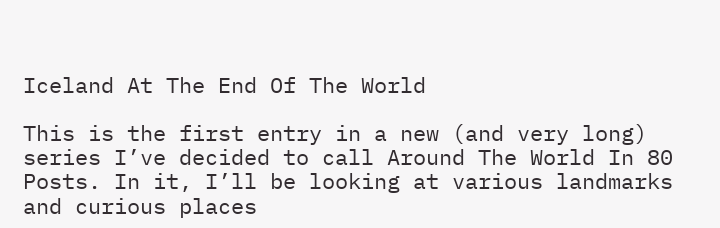Iceland At The End Of The World

This is the first entry in a new (and very long) series I’ve decided to call Around The World In 80 Posts. In it, I’ll be looking at various landmarks and curious places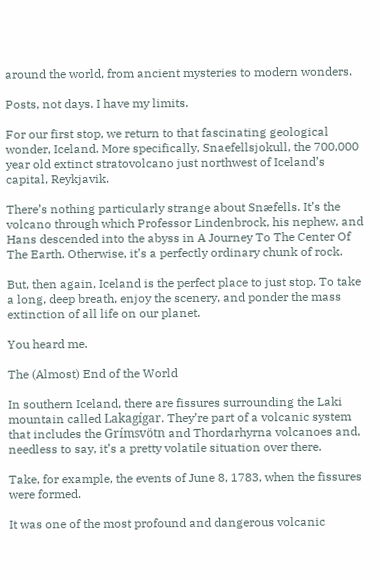around the world, from ancient mysteries to modern wonders.

Posts, not days. I have my limits.

For our first stop, we return to that fascinating geological wonder, Iceland. More specifically, Snaefellsjokull, the 700,000 year old extinct stratovolcano just northwest of Iceland’s capital, Reykjavik.

There’s nothing particularly strange about Snæfells. It’s the volcano through which Professor Lindenbrock, his nephew, and Hans descended into the abyss in A Journey To The Center Of The Earth. Otherwise, it’s a perfectly ordinary chunk of rock.

But, then again, Iceland is the perfect place to just stop. To take a long, deep breath, enjoy the scenery, and ponder the mass extinction of all life on our planet.

You heard me.

The (Almost) End of the World

In southern Iceland, there are fissures surrounding the Laki mountain called Lakagígar. They’re part of a volcanic system that includes the Grímsvötn and Thordarhyrna volcanoes and, needless to say, it’s a pretty volatile situation over there.

Take, for example, the events of June 8, 1783, when the fissures were formed.

It was one of the most profound and dangerous volcanic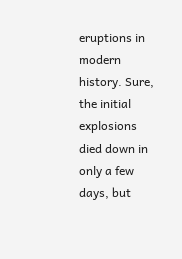eruptions in modern history. Sure, the initial explosions died down in only a few days, but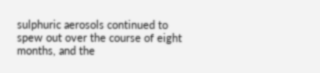sulphuric aerosols continued to spew out over the course of eight months, and the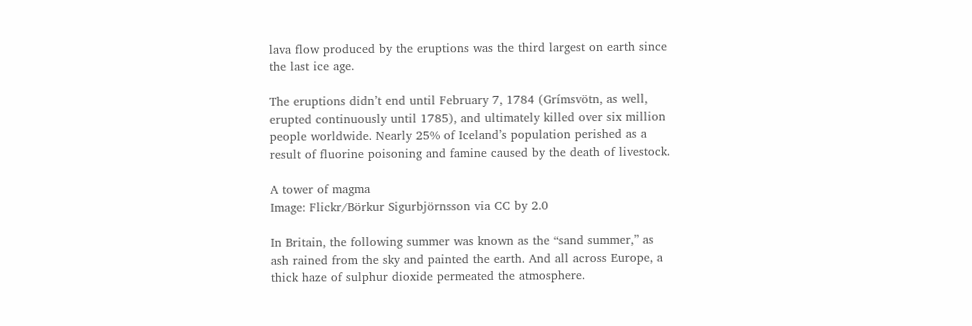lava flow produced by the eruptions was the third largest on earth since the last ice age.

The eruptions didn’t end until February 7, 1784 (Grímsvötn, as well, erupted continuously until 1785), and ultimately killed over six million people worldwide. Nearly 25% of Iceland’s population perished as a result of fluorine poisoning and famine caused by the death of livestock.

A tower of magma
Image: Flickr/Börkur Sigurbjörnsson via CC by 2.0

In Britain, the following summer was known as the “sand summer,” as ash rained from the sky and painted the earth. And all across Europe, a thick haze of sulphur dioxide permeated the atmosphere.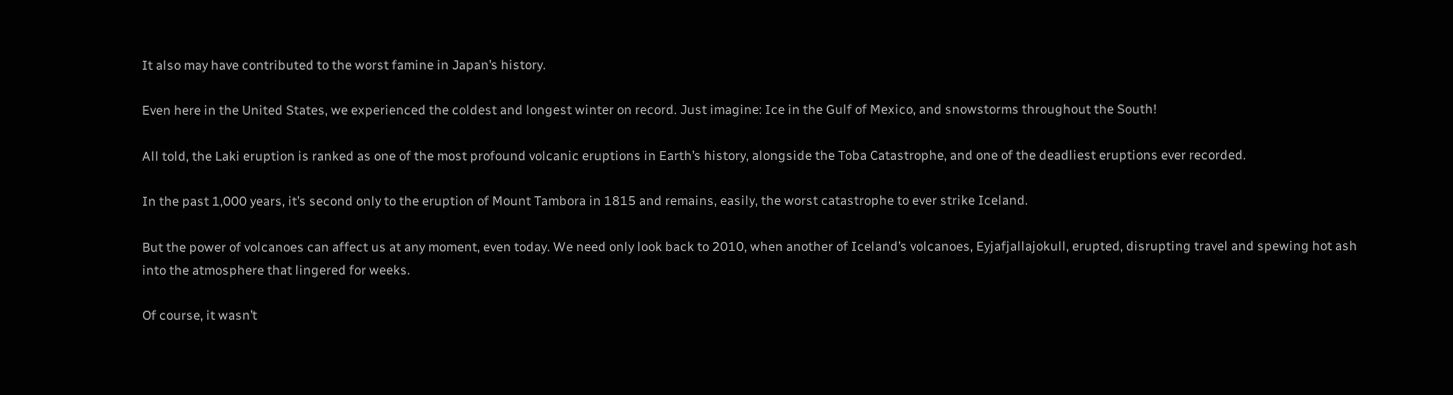It also may have contributed to the worst famine in Japan’s history.

Even here in the United States, we experienced the coldest and longest winter on record. Just imagine: Ice in the Gulf of Mexico, and snowstorms throughout the South!

All told, the Laki eruption is ranked as one of the most profound volcanic eruptions in Earth’s history, alongside the Toba Catastrophe, and one of the deadliest eruptions ever recorded.

In the past 1,000 years, it’s second only to the eruption of Mount Tambora in 1815 and remains, easily, the worst catastrophe to ever strike Iceland.

But the power of volcanoes can affect us at any moment, even today. We need only look back to 2010, when another of Iceland’s volcanoes, Eyjafjallajokull, erupted, disrupting travel and spewing hot ash into the atmosphere that lingered for weeks.

Of course, it wasn’t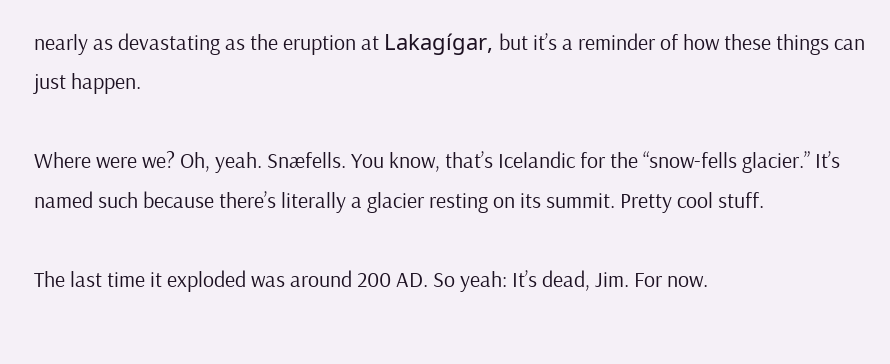nearly as devastating as the eruption at Lakagígar, but it’s a reminder of how these things can just happen.

Where were we? Oh, yeah. Snæfells. You know, that’s Icelandic for the “snow-fells glacier.” It’s named such because there’s literally a glacier resting on its summit. Pretty cool stuff.

The last time it exploded was around 200 AD. So yeah: It’s dead, Jim. For now.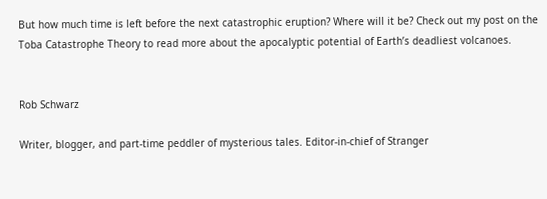But how much time is left before the next catastrophic eruption? Where will it be? Check out my post on the Toba Catastrophe Theory to read more about the apocalyptic potential of Earth’s deadliest volcanoes.


Rob Schwarz

Writer, blogger, and part-time peddler of mysterious tales. Editor-in-chief of Stranger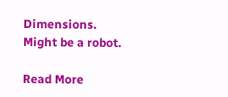Dimensions. Might be a robot.

Read More